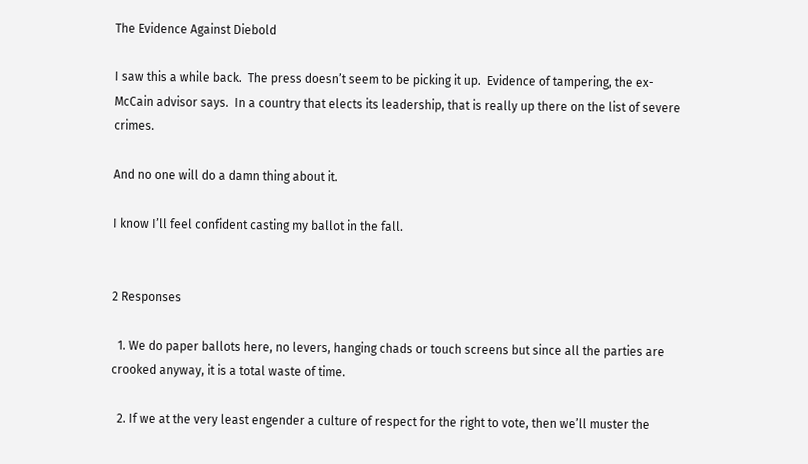The Evidence Against Diebold

I saw this a while back.  The press doesn’t seem to be picking it up.  Evidence of tampering, the ex-McCain advisor says.  In a country that elects its leadership, that is really up there on the list of severe crimes.

And no one will do a damn thing about it.

I know I’ll feel confident casting my ballot in the fall.


2 Responses

  1. We do paper ballots here, no levers, hanging chads or touch screens but since all the parties are crooked anyway, it is a total waste of time.

  2. If we at the very least engender a culture of respect for the right to vote, then we’ll muster the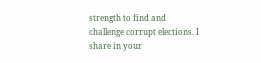strength to find and challenge corrupt elections. I share in your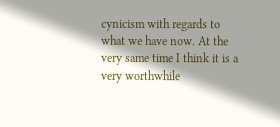cynicism with regards to what we have now. At the very same time I think it is a very worthwhile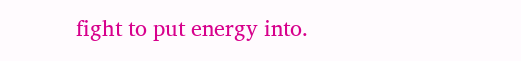fight to put energy into.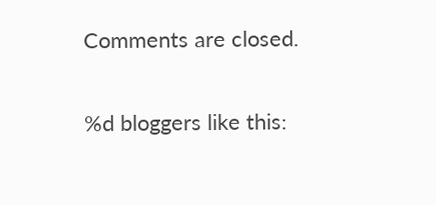Comments are closed.

%d bloggers like this: